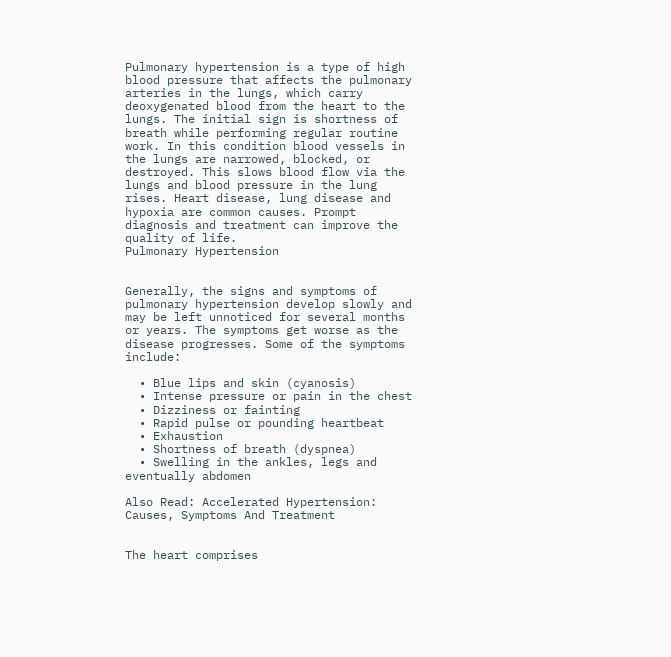Pulmonary hypertension is a type of high blood pressure that affects the pulmonary arteries in the lungs, which carry deoxygenated blood from the heart to the lungs. The initial sign is shortness of breath while performing regular routine work. In this condition blood vessels in the lungs are narrowed, blocked, or destroyed. This slows blood flow via the lungs and blood pressure in the lung rises. Heart disease, lung disease and hypoxia are common causes. Prompt diagnosis and treatment can improve the quality of life.
Pulmonary Hypertension


Generally, the signs and symptoms of pulmonary hypertension develop slowly and may be left unnoticed for several months or years. The symptoms get worse as the disease progresses. Some of the symptoms include:

  • Blue lips and skin (cyanosis)
  • Intense pressure or pain in the chest
  • Dizziness or fainting
  • Rapid pulse or pounding heartbeat
  • Exhaustion
  • Shortness of breath (dyspnea)
  • Swelling in the ankles, legs and eventually abdomen

Also Read: Accelerated Hypertension: Causes, Symptoms And Treatment


The heart comprises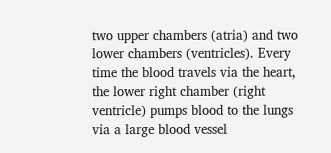two upper chambers (atria) and two lower chambers (ventricles). Every time the blood travels via the heart, the lower right chamber (right ventricle) pumps blood to the lungs via a large blood vessel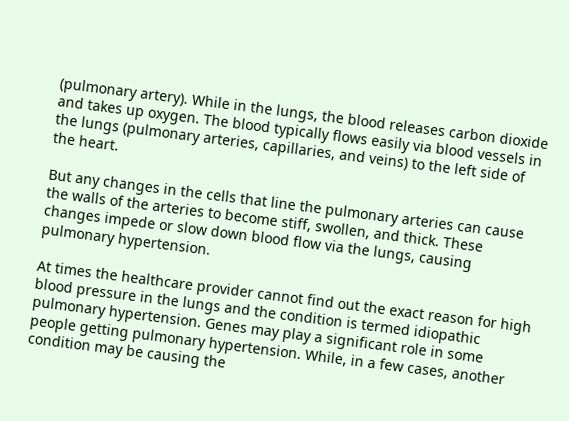(pulmonary artery). While in the lungs, the blood releases carbon dioxide and takes up oxygen. The blood typically flows easily via blood vessels in the lungs (pulmonary arteries, capillaries, and veins) to the left side of the heart.

But any changes in the cells that line the pulmonary arteries can cause the walls of the arteries to become stiff, swollen, and thick. These changes impede or slow down blood flow via the lungs, causing pulmonary hypertension.

At times the healthcare provider cannot find out the exact reason for high blood pressure in the lungs and the condition is termed idiopathic pulmonary hypertension. Genes may play a significant role in some people getting pulmonary hypertension. While, in a few cases, another condition may be causing the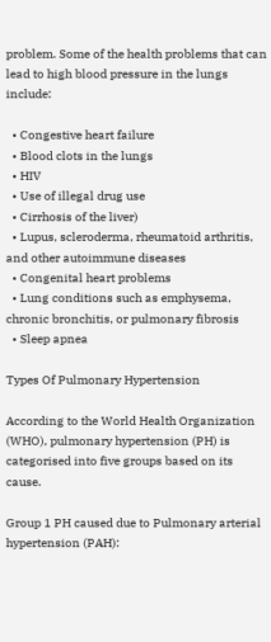problem. Some of the health problems that can lead to high blood pressure in the lungs include:

  • Congestive heart failure
  • Blood clots in the lungs
  • HIV
  • Use of illegal drug use
  • Cirrhosis of the liver)
  • Lupus, scleroderma, rheumatoid arthritis, and other autoimmune diseases
  • Congenital heart problems
  • Lung conditions such as emphysema, chronic bronchitis, or pulmonary fibrosis
  • Sleep apnea

Types Of Pulmonary Hypertension

According to the World Health Organization (WHO), pulmonary hypertension (PH) is categorised into five groups based on its cause.

Group 1 PH caused due to Pulmonary arterial hypertension (PAH):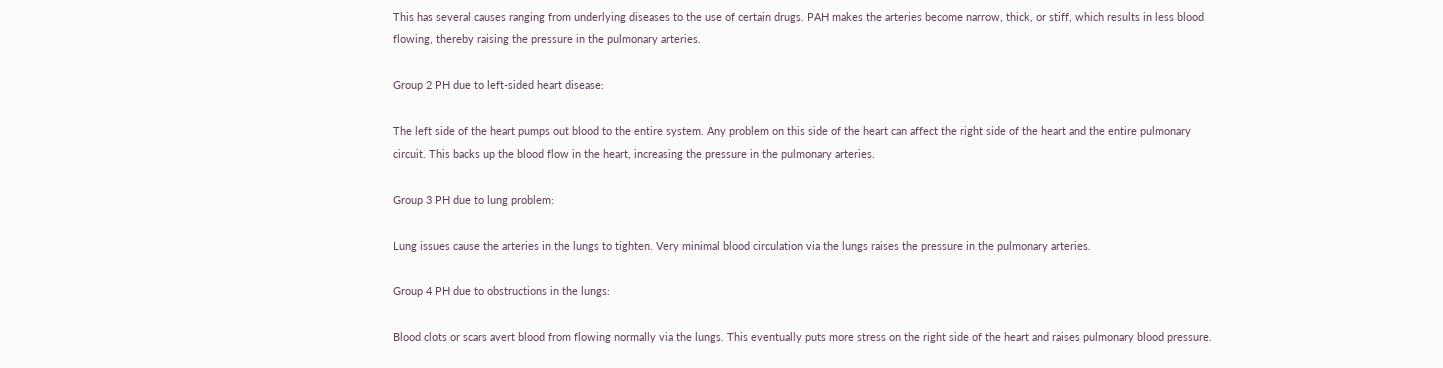This has several causes ranging from underlying diseases to the use of certain drugs. PAH makes the arteries become narrow, thick, or stiff, which results in less blood flowing, thereby raising the pressure in the pulmonary arteries.

Group 2 PH due to left-sided heart disease:

The left side of the heart pumps out blood to the entire system. Any problem on this side of the heart can affect the right side of the heart and the entire pulmonary circuit. This backs up the blood flow in the heart, increasing the pressure in the pulmonary arteries.

Group 3 PH due to lung problem:

Lung issues cause the arteries in the lungs to tighten. Very minimal blood circulation via the lungs raises the pressure in the pulmonary arteries.

Group 4 PH due to obstructions in the lungs:

Blood clots or scars avert blood from flowing normally via the lungs. This eventually puts more stress on the right side of the heart and raises pulmonary blood pressure.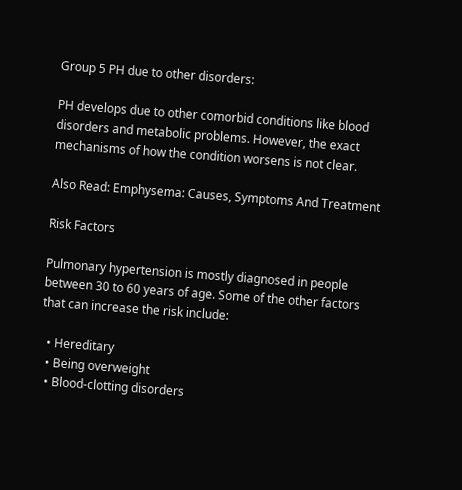Group 5 PH due to other disorders:

PH develops due to other comorbid conditions like blood disorders and metabolic problems. However, the exact mechanisms of how the condition worsens is not clear.

Also Read: Emphysema: Causes, Symptoms And Treatment

Risk Factors

Pulmonary hypertension is mostly diagnosed in people between 30 to 60 years of age. Some of the other factors that can increase the risk include:

  • Hereditary
  • Being overweight
  • Blood-clotting disorders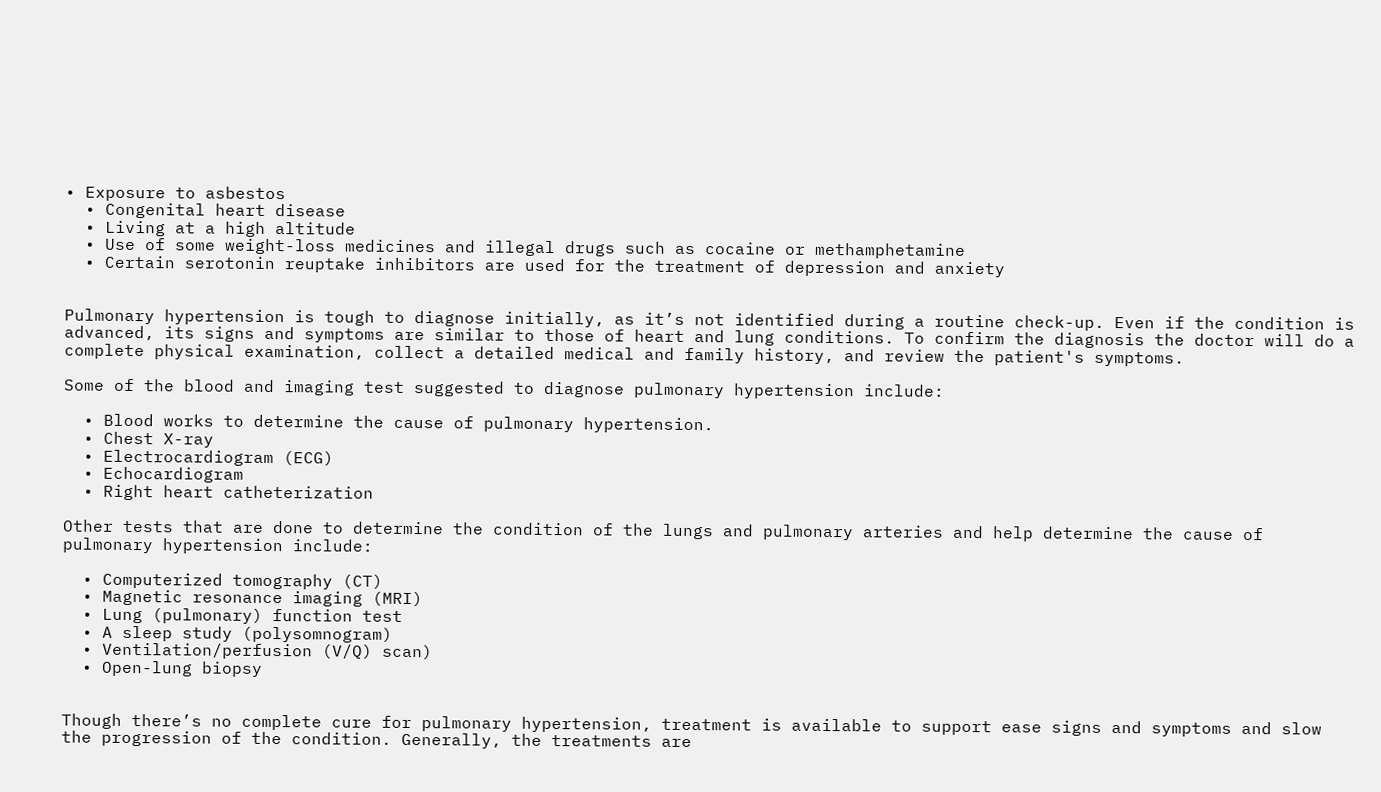• Exposure to asbestos
  • Congenital heart disease
  • Living at a high altitude
  • Use of some weight-loss medicines and illegal drugs such as cocaine or methamphetamine
  • Certain serotonin reuptake inhibitors are used for the treatment of depression and anxiety


Pulmonary hypertension is tough to diagnose initially, as it’s not identified during a routine check-up. Even if the condition is advanced, its signs and symptoms are similar to those of heart and lung conditions. To confirm the diagnosis the doctor will do a complete physical examination, collect a detailed medical and family history, and review the patient's symptoms.

Some of the blood and imaging test suggested to diagnose pulmonary hypertension include:

  • Blood works to determine the cause of pulmonary hypertension.
  • Chest X-ray
  • Electrocardiogram (ECG)
  • Echocardiogram
  • Right heart catheterization

Other tests that are done to determine the condition of the lungs and pulmonary arteries and help determine the cause of pulmonary hypertension include:

  • Computerized tomography (CT)
  • Magnetic resonance imaging (MRI)
  • Lung (pulmonary) function test
  • A sleep study (polysomnogram)
  • Ventilation/perfusion (V/Q) scan)
  • Open-lung biopsy


Though there’s no complete cure for pulmonary hypertension, treatment is available to support ease signs and symptoms and slow the progression of the condition. Generally, the treatments are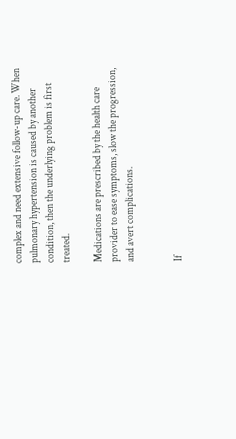complex and need extensive follow-up care. When pulmonary hypertension is caused by another condition, then the underlying problem is first treated.

Medications are prescribed by the health care provider to ease symptoms, slow the progression, and avert complications.


If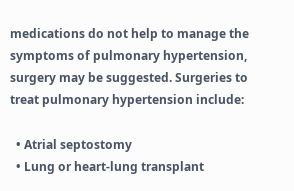medications do not help to manage the symptoms of pulmonary hypertension, surgery may be suggested. Surgeries to treat pulmonary hypertension include:

  • Atrial septostomy
  • Lung or heart-lung transplant